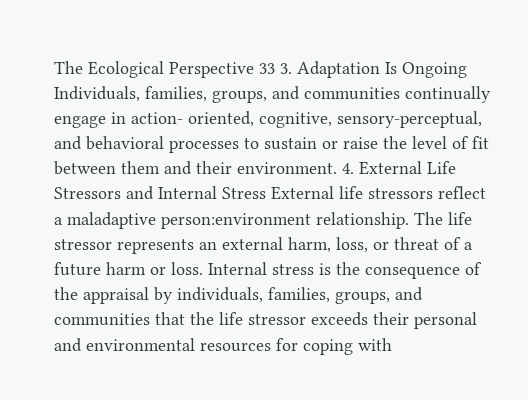The Ecological Perspective 33 3. Adaptation Is Ongoing Individuals, families, groups, and communities continually engage in action- oriented, cognitive, sensory-perceptual, and behavioral processes to sustain or raise the level of fit between them and their environment. 4. External Life Stressors and Internal Stress External life stressors reflect a maladaptive person:environment relationship. The life stressor represents an external harm, loss, or threat of a future harm or loss. Internal stress is the consequence of the appraisal by individuals, families, groups, and communities that the life stressor exceeds their personal and environmental resources for coping with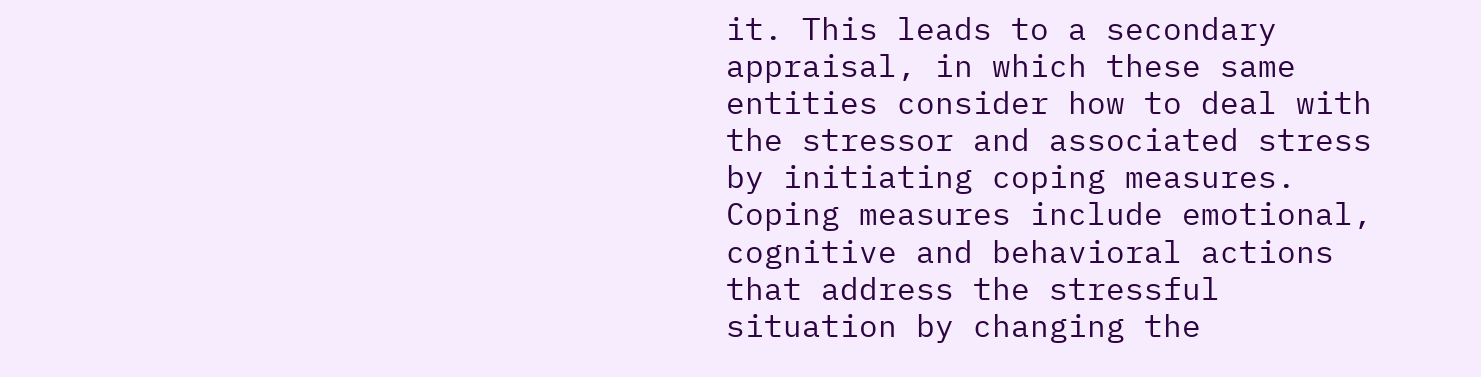it. This leads to a secondary appraisal, in which these same entities consider how to deal with the stressor and associated stress by initiating coping measures. Coping measures include emotional, cognitive and behavioral actions that address the stressful situation by changing the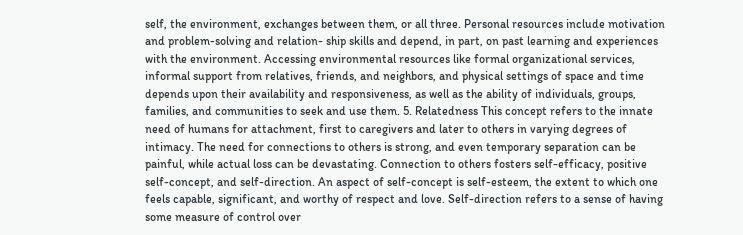self, the environment, exchanges between them, or all three. Personal resources include motivation and problem-solving and relation- ship skills and depend, in part, on past learning and experiences with the environment. Accessing environmental resources like formal organizational services, informal support from relatives, friends, and neighbors, and physical settings of space and time depends upon their availability and responsiveness, as well as the ability of individuals, groups, families, and communities to seek and use them. 5. Relatedness This concept refers to the innate need of humans for attachment, first to caregivers and later to others in varying degrees of intimacy. The need for connections to others is strong, and even temporary separation can be painful, while actual loss can be devastating. Connection to others fosters self-efficacy, positive self-concept, and self-direction. An aspect of self-concept is self-esteem, the extent to which one feels capable, significant, and worthy of respect and love. Self-direction refers to a sense of having some measure of control over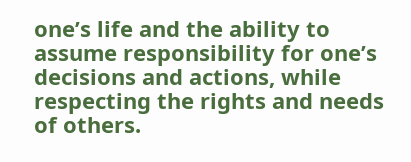one’s life and the ability to assume responsibility for one’s decisions and actions, while respecting the rights and needs of others.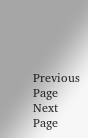Previous Page Next Page